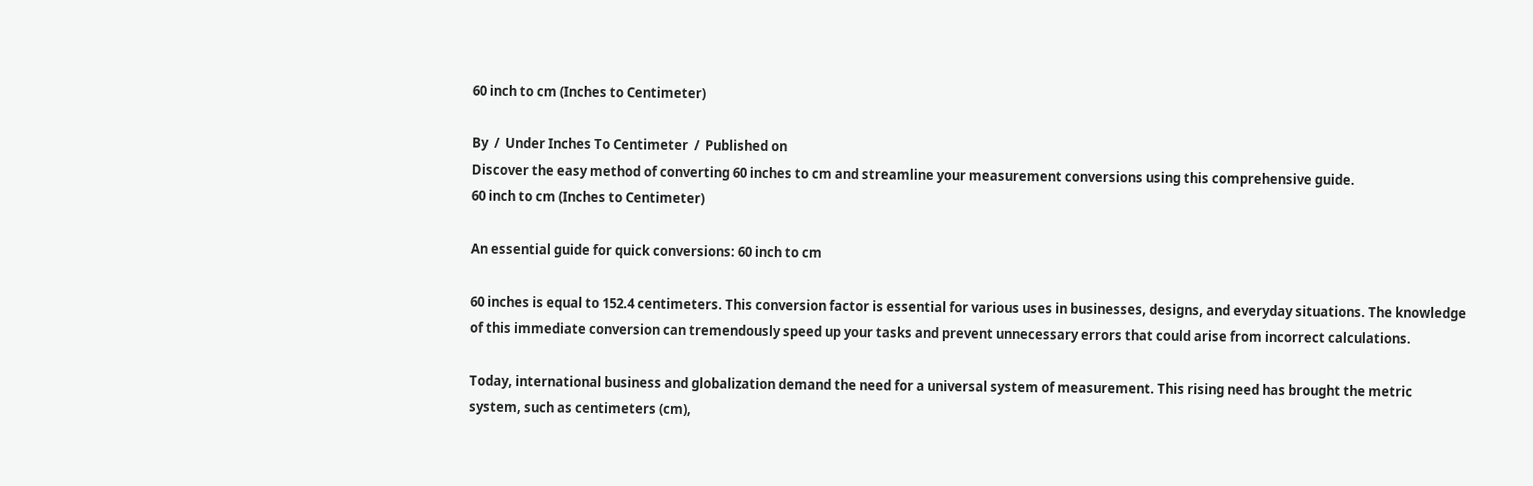60 inch to cm (Inches to Centimeter)

By  /  Under Inches To Centimeter  /  Published on
Discover the easy method of converting 60 inches to cm and streamline your measurement conversions using this comprehensive guide.
60 inch to cm (Inches to Centimeter)

An essential guide for quick conversions: 60 inch to cm

60 inches is equal to 152.4 centimeters. This conversion factor is essential for various uses in businesses, designs, and everyday situations. The knowledge of this immediate conversion can tremendously speed up your tasks and prevent unnecessary errors that could arise from incorrect calculations.

Today, international business and globalization demand the need for a universal system of measurement. This rising need has brought the metric system, such as centimeters (cm),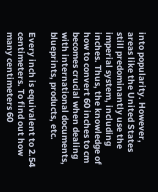into popularity. However, areas like the United States still predominantly use the imperial system, including inches. Thus, the knowledge of how to convert 60 inches to cm becomes crucial when dealing with international documents, blueprints, products, etc.

Every inch is equivalent to 2.54 centimeters. To find out how many centimeters 60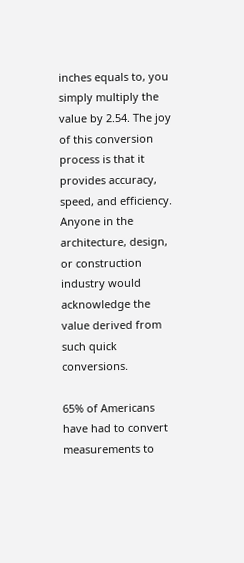inches equals to, you simply multiply the value by 2.54. The joy of this conversion process is that it provides accuracy, speed, and efficiency. Anyone in the architecture, design, or construction industry would acknowledge the value derived from such quick conversions.

65% of Americans have had to convert measurements to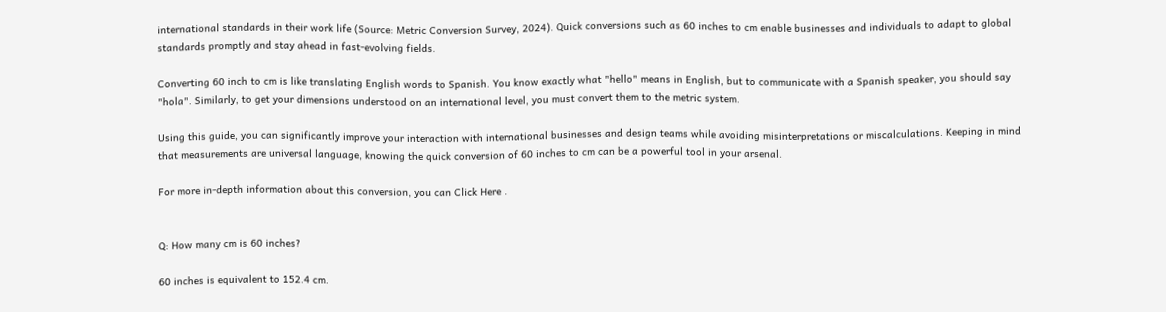international standards in their work life (Source: Metric Conversion Survey, 2024). Quick conversions such as 60 inches to cm enable businesses and individuals to adapt to global standards promptly and stay ahead in fast-evolving fields.

Converting 60 inch to cm is like translating English words to Spanish. You know exactly what "hello" means in English, but to communicate with a Spanish speaker, you should say "hola". Similarly, to get your dimensions understood on an international level, you must convert them to the metric system.

Using this guide, you can significantly improve your interaction with international businesses and design teams while avoiding misinterpretations or miscalculations. Keeping in mind that measurements are universal language, knowing the quick conversion of 60 inches to cm can be a powerful tool in your arsenal.

For more in-depth information about this conversion, you can Click Here .


Q: How many cm is 60 inches?

60 inches is equivalent to 152.4 cm.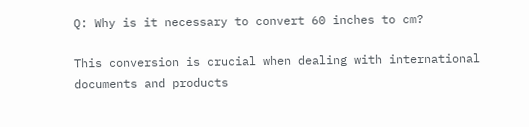Q: Why is it necessary to convert 60 inches to cm?

This conversion is crucial when dealing with international documents and products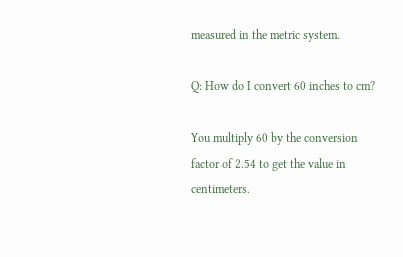measured in the metric system.

Q: How do I convert 60 inches to cm?

You multiply 60 by the conversion factor of 2.54 to get the value in centimeters.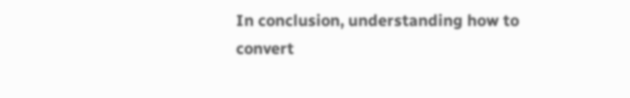In conclusion, understanding how to convert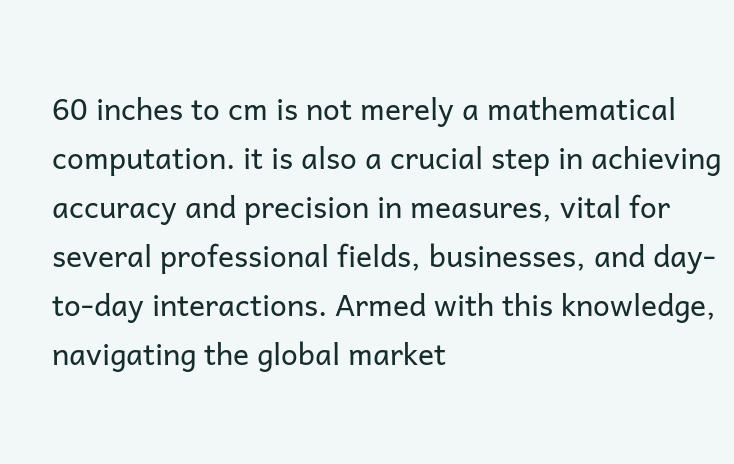60 inches to cm is not merely a mathematical computation. it is also a crucial step in achieving accuracy and precision in measures, vital for several professional fields, businesses, and day-to-day interactions. Armed with this knowledge, navigating the global market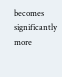becomes significantly more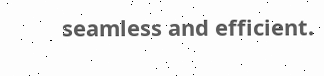seamless and efficient.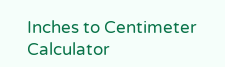Inches to Centimeter Calculator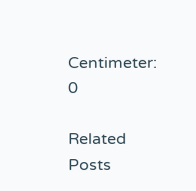Centimeter: 0

Related Posts